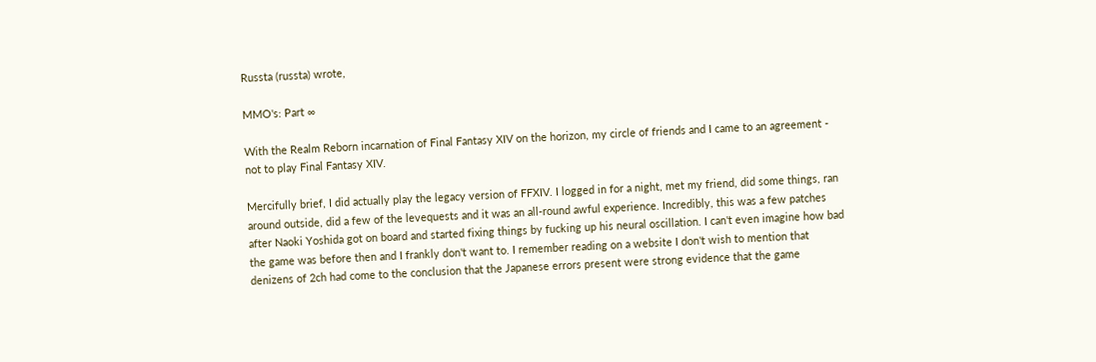Russta (russta) wrote,

MMO's: Part ∞

With the Realm Reborn incarnation of Final Fantasy XIV on the horizon, my circle of friends and I came to an agreement - not to play Final Fantasy XIV.

Mercifully brief, I did actually play the legacy version of FFXIV. I logged in for a night, met my friend, did some things, ran around outside, did a few of the levequests and it was an all-round awful experience. Incredibly, this was a few patches after Naoki Yoshida got on board and started fixing things by fucking up his neural oscillation. I can't even imagine how bad the game was before then and I frankly don't want to. I remember reading on a website I don't wish to mention that denizens of 2ch had come to the conclusion that the Japanese errors present were strong evidence that the game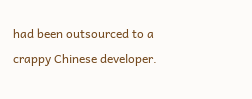had been outsourced to a crappy Chinese developer.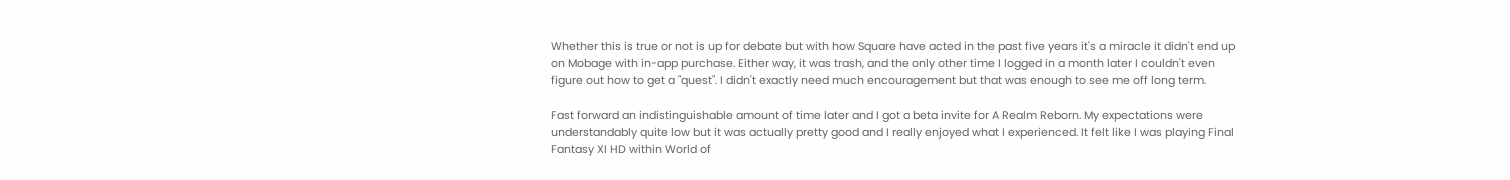Whether this is true or not is up for debate but with how Square have acted in the past five years it's a miracle it didn't end up on Mobage with in-app purchase. Either way, it was trash, and the only other time I logged in a month later I couldn't even figure out how to get a "quest". I didn't exactly need much encouragement but that was enough to see me off long term.

Fast forward an indistinguishable amount of time later and I got a beta invite for A Realm Reborn. My expectations were understandably quite low but it was actually pretty good and I really enjoyed what I experienced. It felt like I was playing Final Fantasy XI HD within World of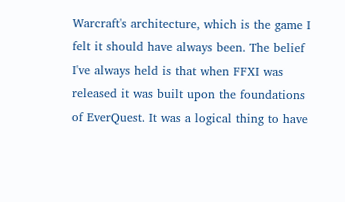Warcraft's architecture, which is the game I felt it should have always been. The belief I've always held is that when FFXI was released it was built upon the foundations of EverQuest. It was a logical thing to have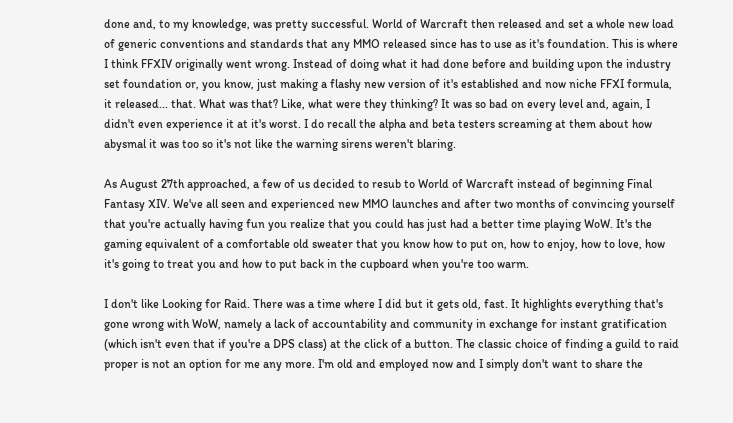done and, to my knowledge, was pretty successful. World of Warcraft then released and set a whole new load of generic conventions and standards that any MMO released since has to use as it's foundation. This is where I think FFXIV originally went wrong. Instead of doing what it had done before and building upon the industry set foundation or, you know, just making a flashy new version of it's established and now niche FFXI formula, it released... that. What was that? Like, what were they thinking? It was so bad on every level and, again, I didn't even experience it at it's worst. I do recall the alpha and beta testers screaming at them about how abysmal it was too so it's not like the warning sirens weren't blaring.

As August 27th approached, a few of us decided to resub to World of Warcraft instead of beginning Final Fantasy XIV. We've all seen and experienced new MMO launches and after two months of convincing yourself that you're actually having fun you realize that you could has just had a better time playing WoW. It's the gaming equivalent of a comfortable old sweater that you know how to put on, how to enjoy, how to love, how it's going to treat you and how to put back in the cupboard when you're too warm.

I don't like Looking for Raid. There was a time where I did but it gets old, fast. It highlights everything that's gone wrong with WoW, namely a lack of accountability and community in exchange for instant gratification (which isn't even that if you're a DPS class) at the click of a button. The classic choice of finding a guild to raid proper is not an option for me any more. I'm old and employed now and I simply don't want to share the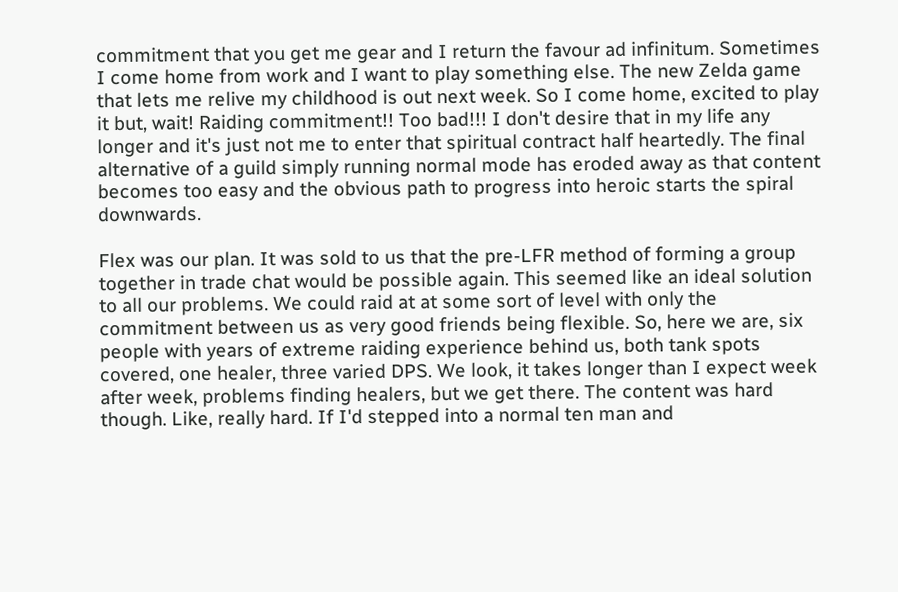commitment that you get me gear and I return the favour ad infinitum. Sometimes I come home from work and I want to play something else. The new Zelda game that lets me relive my childhood is out next week. So I come home, excited to play it but, wait! Raiding commitment!! Too bad!!! I don't desire that in my life any longer and it's just not me to enter that spiritual contract half heartedly. The final alternative of a guild simply running normal mode has eroded away as that content becomes too easy and the obvious path to progress into heroic starts the spiral downwards.

Flex was our plan. It was sold to us that the pre-LFR method of forming a group together in trade chat would be possible again. This seemed like an ideal solution to all our problems. We could raid at at some sort of level with only the commitment between us as very good friends being flexible. So, here we are, six people with years of extreme raiding experience behind us, both tank spots covered, one healer, three varied DPS. We look, it takes longer than I expect week after week, problems finding healers, but we get there. The content was hard though. Like, really hard. If I'd stepped into a normal ten man and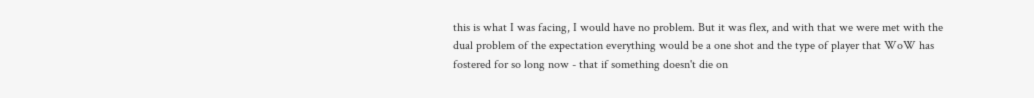this is what I was facing, I would have no problem. But it was flex, and with that we were met with the dual problem of the expectation everything would be a one shot and the type of player that WoW has fostered for so long now - that if something doesn't die on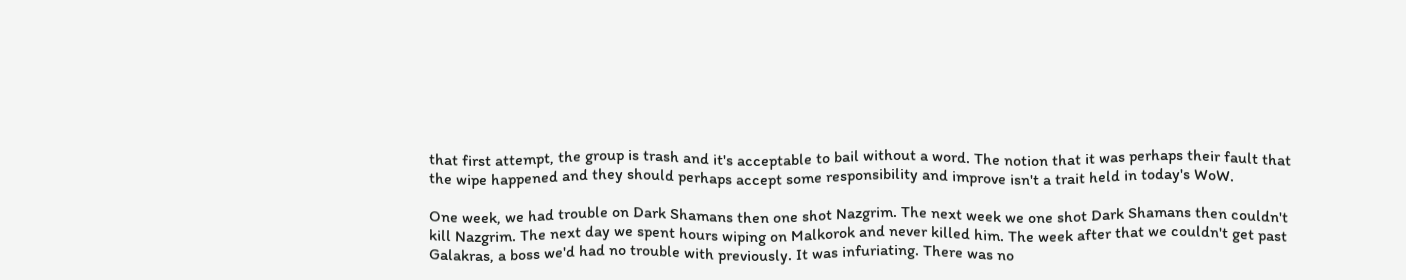that first attempt, the group is trash and it's acceptable to bail without a word. The notion that it was perhaps their fault that the wipe happened and they should perhaps accept some responsibility and improve isn't a trait held in today's WoW.

One week, we had trouble on Dark Shamans then one shot Nazgrim. The next week we one shot Dark Shamans then couldn't kill Nazgrim. The next day we spent hours wiping on Malkorok and never killed him. The week after that we couldn't get past Galakras, a boss we'd had no trouble with previously. It was infuriating. There was no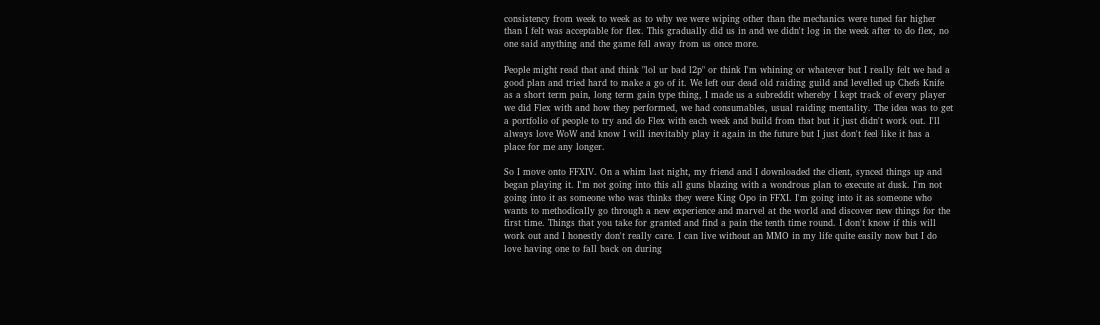consistency from week to week as to why we were wiping other than the mechanics were tuned far higher than I felt was acceptable for flex. This gradually did us in and we didn't log in the week after to do flex, no one said anything and the game fell away from us once more.

People might read that and think "lol ur bad l2p" or think I'm whining or whatever but I really felt we had a good plan and tried hard to make a go of it. We left our dead old raiding guild and levelled up Chefs Knife as a short term pain, long term gain type thing, I made us a subreddit whereby I kept track of every player we did Flex with and how they performed, we had consumables, usual raiding mentality. The idea was to get a portfolio of people to try and do Flex with each week and build from that but it just didn't work out. I'll always love WoW and know I will inevitably play it again in the future but I just don't feel like it has a place for me any longer.

So I move onto FFXIV. On a whim last night, my friend and I downloaded the client, synced things up and began playing it. I'm not going into this all guns blazing with a wondrous plan to execute at dusk. I'm not going into it as someone who was thinks they were King Opo in FFXI. I'm going into it as someone who wants to methodically go through a new experience and marvel at the world and discover new things for the first time. Things that you take for granted and find a pain the tenth time round. I don't know if this will work out and I honestly don't really care. I can live without an MMO in my life quite easily now but I do love having one to fall back on during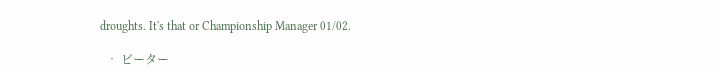droughts. It's that or Championship Manager 01/02.

  • ビーター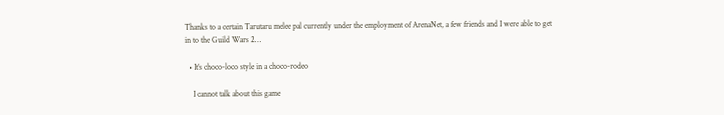Thanks to a certain Tarutaru melee pal currently under the employment of ArenaNet, a few friends and I were able to get in to the Guild Wars 2…

  • It’s choco-loco style in a choco-rodeo

    I cannot talk about this game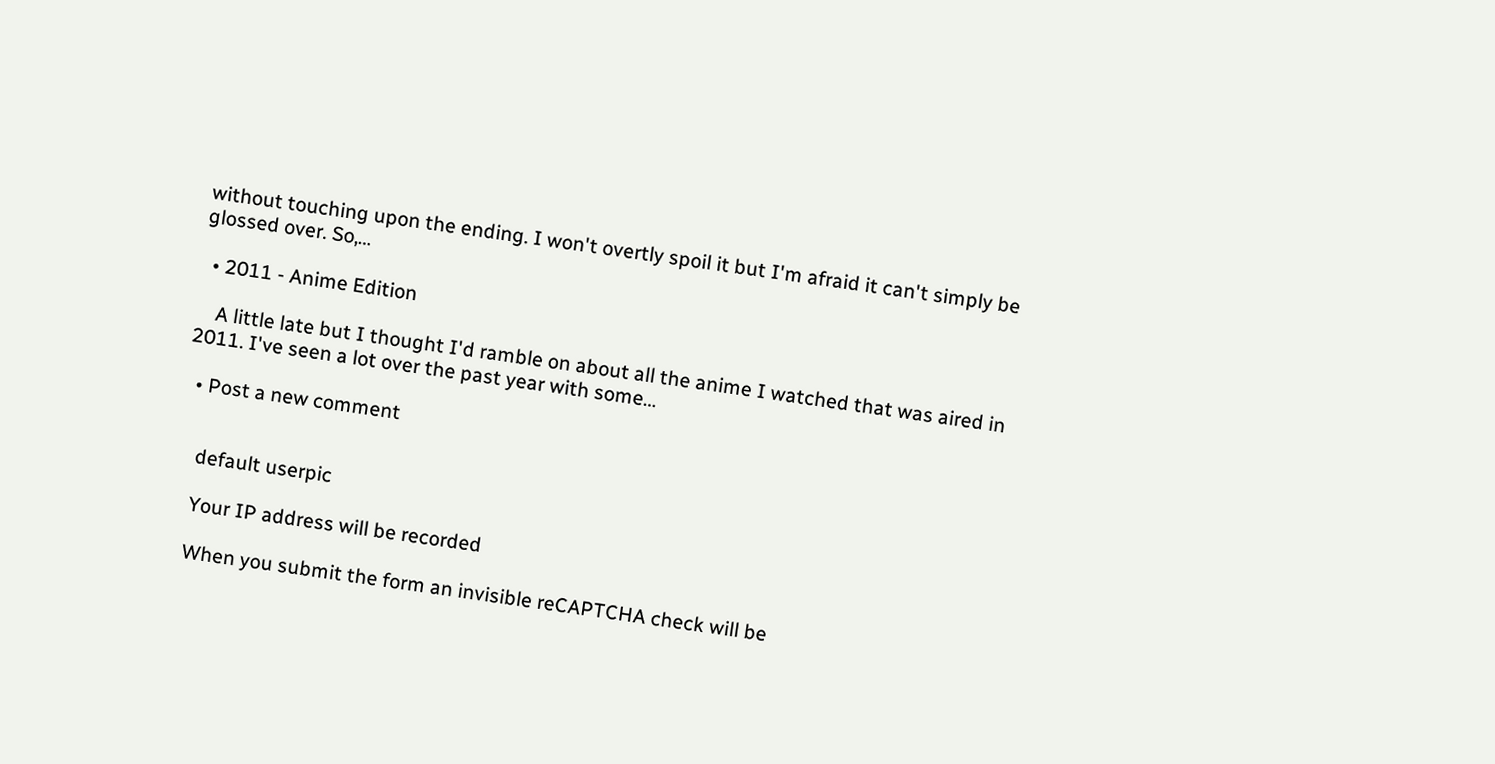without touching upon the ending. I won't overtly spoil it but I'm afraid it can't simply be glossed over. So,…

  • 2011 - Anime Edition

    A little late but I thought I'd ramble on about all the anime I watched that was aired in 2011. I've seen a lot over the past year with some…

  • Post a new comment


    default userpic

    Your IP address will be recorded

    When you submit the form an invisible reCAPTCHA check will be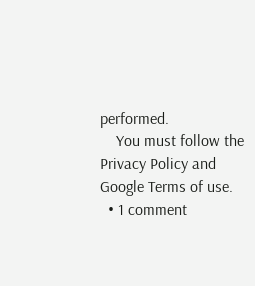performed.
    You must follow the Privacy Policy and Google Terms of use.
  • 1 comment